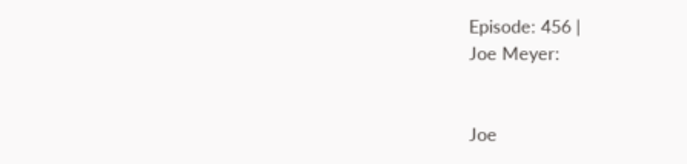Episode: 456 |
Joe Meyer:


Joe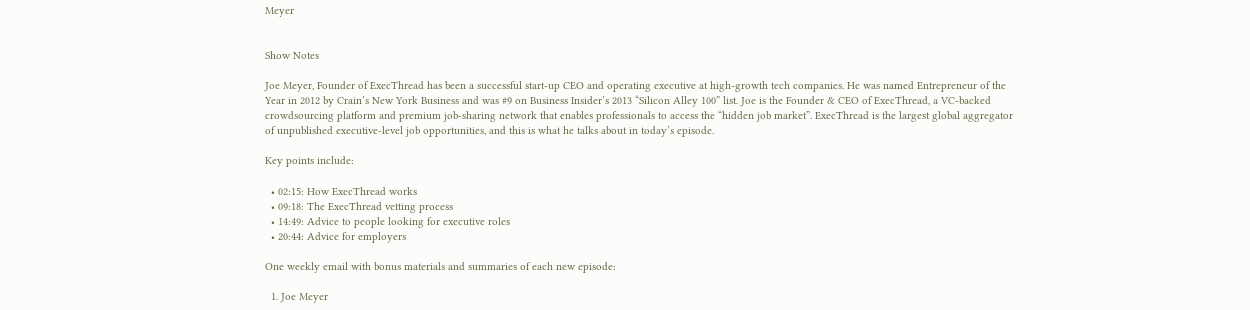Meyer


Show Notes

Joe Meyer, Founder of ExecThread has been a successful start-up CEO and operating executive at high-growth tech companies. He was named Entrepreneur of the Year in 2012 by Crain’s New York Business and was #9 on Business Insider’s 2013 “Silicon Alley 100” list. Joe is the Founder & CEO of ExecThread, a VC-backed crowdsourcing platform and premium job-sharing network that enables professionals to access the “hidden job market”. ExecThread is the largest global aggregator of unpublished executive-level job opportunities, and this is what he talks about in today’s episode.

Key points include:

  • 02:15: How ExecThread works
  • 09:18: The ExecThread vetting process
  • 14:49: Advice to people looking for executive roles
  • 20:44: Advice for employers

One weekly email with bonus materials and summaries of each new episode:

  1. Joe Meyer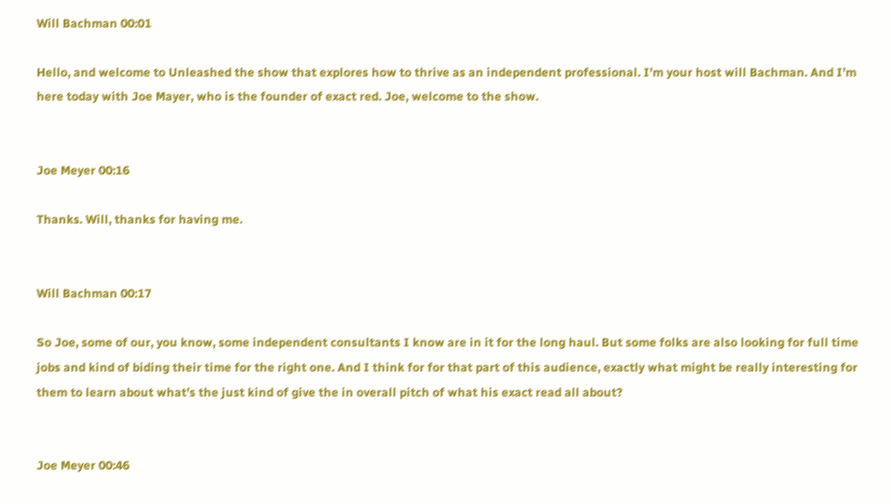Will Bachman 00:01

Hello, and welcome to Unleashed the show that explores how to thrive as an independent professional. I’m your host will Bachman. And I’m here today with Joe Mayer, who is the founder of exact red. Joe, welcome to the show.


Joe Meyer 00:16

Thanks. Will, thanks for having me.


Will Bachman 00:17

So Joe, some of our, you know, some independent consultants I know are in it for the long haul. But some folks are also looking for full time jobs and kind of biding their time for the right one. And I think for for that part of this audience, exactly what might be really interesting for them to learn about what’s the just kind of give the in overall pitch of what his exact read all about?


Joe Meyer 00:46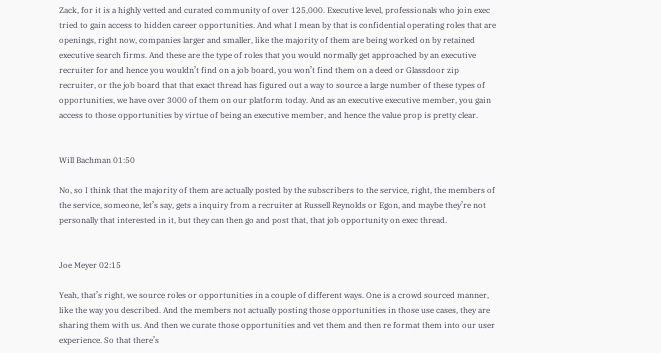Zack, for it is a highly vetted and curated community of over 125,000. Executive level, professionals who join exec tried to gain access to hidden career opportunities. And what I mean by that is confidential operating roles that are openings, right now, companies larger and smaller, like the majority of them are being worked on by retained executive search firms. And these are the type of roles that you would normally get approached by an executive recruiter for and hence you wouldn’t find on a job board, you won’t find them on a deed or Glassdoor zip recruiter, or the job board that that exact thread has figured out a way to source a large number of these types of opportunities, we have over 3000 of them on our platform today. And as an executive executive member, you gain access to those opportunities by virtue of being an executive member, and hence the value prop is pretty clear.


Will Bachman 01:50

No, so I think that the majority of them are actually posted by the subscribers to the service, right, the members of the service, someone, let’s say, gets a inquiry from a recruiter at Russell Reynolds or Egon, and maybe they’re not personally that interested in it, but they can then go and post that, that job opportunity on exec thread.


Joe Meyer 02:15

Yeah, that’s right, we source roles or opportunities in a couple of different ways. One is a crowd sourced manner, like the way you described. And the members not actually posting those opportunities in those use cases, they are sharing them with us. And then we curate those opportunities and vet them and then re format them into our user experience. So that there’s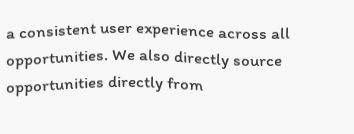a consistent user experience across all opportunities. We also directly source opportunities directly from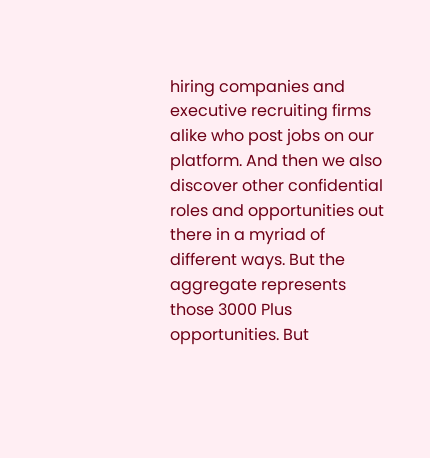hiring companies and executive recruiting firms alike who post jobs on our platform. And then we also discover other confidential roles and opportunities out there in a myriad of different ways. But the aggregate represents those 3000 Plus opportunities. But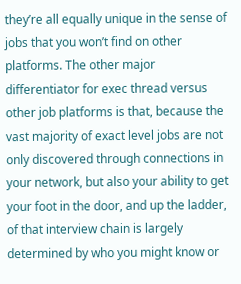they’re all equally unique in the sense of jobs that you won’t find on other platforms. The other major differentiator for exec thread versus other job platforms is that, because the vast majority of exact level jobs are not only discovered through connections in your network, but also your ability to get your foot in the door, and up the ladder, of that interview chain is largely determined by who you might know or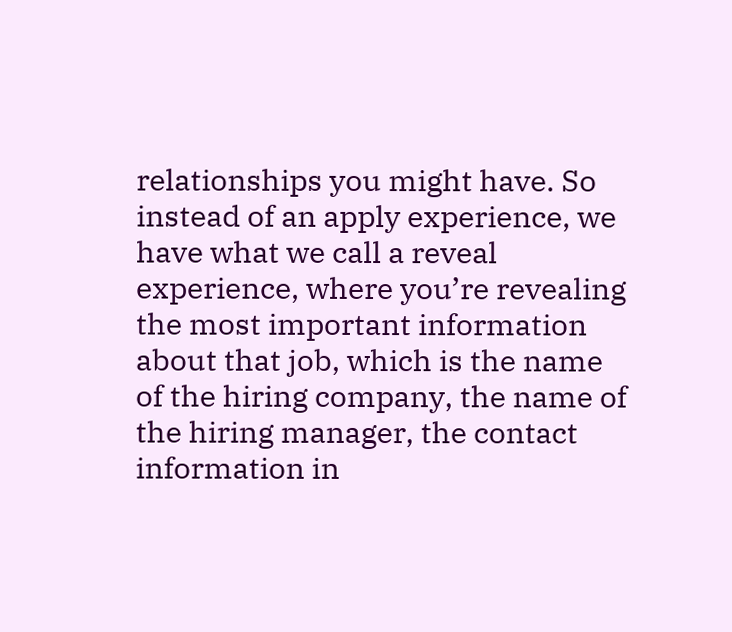relationships you might have. So instead of an apply experience, we have what we call a reveal experience, where you’re revealing the most important information about that job, which is the name of the hiring company, the name of the hiring manager, the contact information in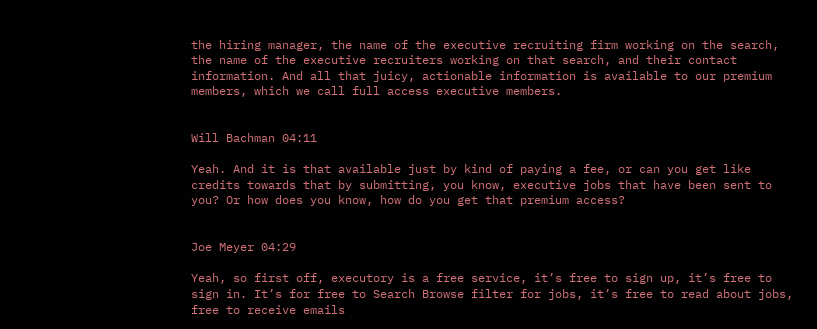the hiring manager, the name of the executive recruiting firm working on the search, the name of the executive recruiters working on that search, and their contact information. And all that juicy, actionable information is available to our premium members, which we call full access executive members.


Will Bachman 04:11

Yeah. And it is that available just by kind of paying a fee, or can you get like credits towards that by submitting, you know, executive jobs that have been sent to you? Or how does you know, how do you get that premium access?


Joe Meyer 04:29

Yeah, so first off, executory is a free service, it’s free to sign up, it’s free to sign in. It’s for free to Search Browse filter for jobs, it’s free to read about jobs, free to receive emails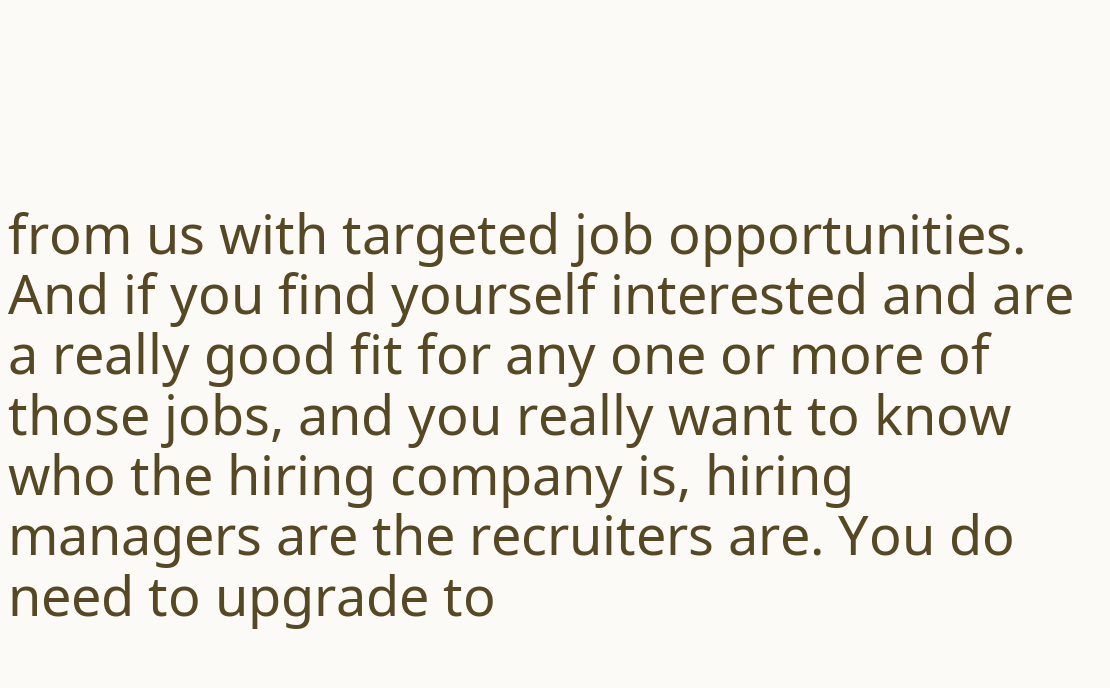from us with targeted job opportunities. And if you find yourself interested and are a really good fit for any one or more of those jobs, and you really want to know who the hiring company is, hiring managers are the recruiters are. You do need to upgrade to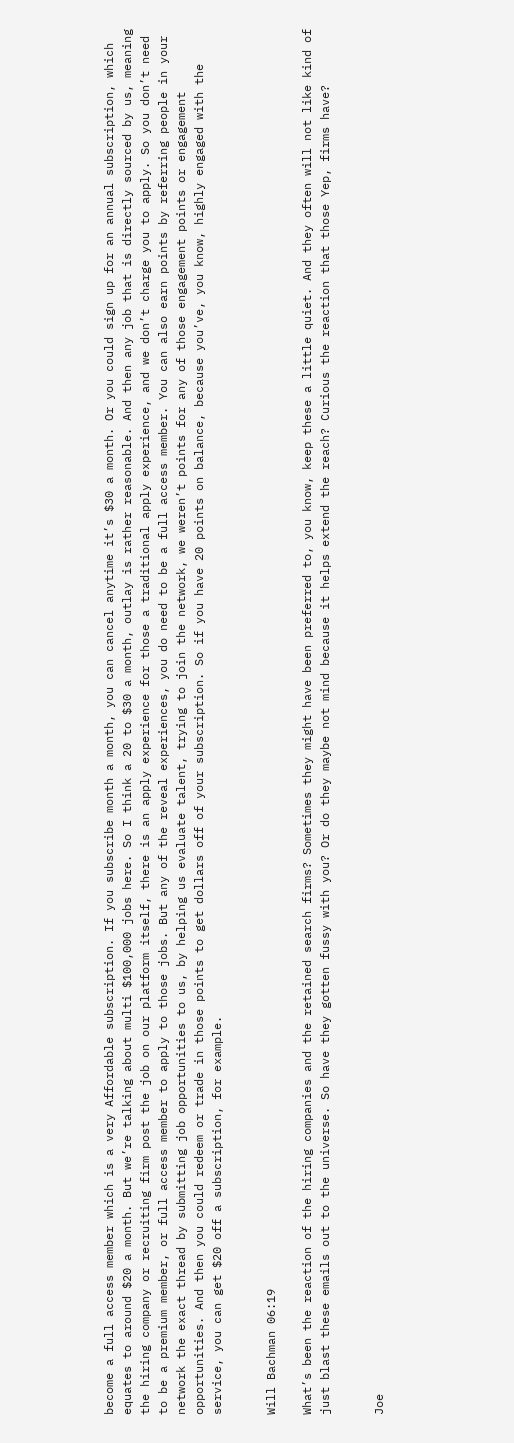become a full access member which is a very Affordable subscription. If you subscribe month a month, you can cancel anytime it’s $30 a month. Or you could sign up for an annual subscription, which equates to around $20 a month. But we’re talking about multi $100,000 jobs here. So I think a 20 to $30 a month, outlay is rather reasonable. And then any job that is directly sourced by us, meaning the hiring company or recruiting firm post the job on our platform itself, there is an apply experience for those a traditional apply experience, and we don’t charge you to apply. So you don’t need to be a premium member, or full access member to apply to those jobs. But any of the reveal experiences, you do need to be a full access member. You can also earn points by referring people in your network the exact thread by submitting job opportunities to us, by helping us evaluate talent, trying to join the network, we weren’t points for any of those engagement points or engagement opportunities. And then you could redeem or trade in those points to get dollars off of your subscription. So if you have 20 points on balance, because you’ve, you know, highly engaged with the service, you can get $20 off a subscription, for example.


Will Bachman 06:19

What’s been the reaction of the hiring companies and the retained search firms? Sometimes they might have been preferred to, you know, keep these a little quiet. And they often will not like kind of just blast these emails out to the universe. So have they gotten fussy with you? Or do they maybe not mind because it helps extend the reach? Curious the reaction that those Yep, firms have?


Joe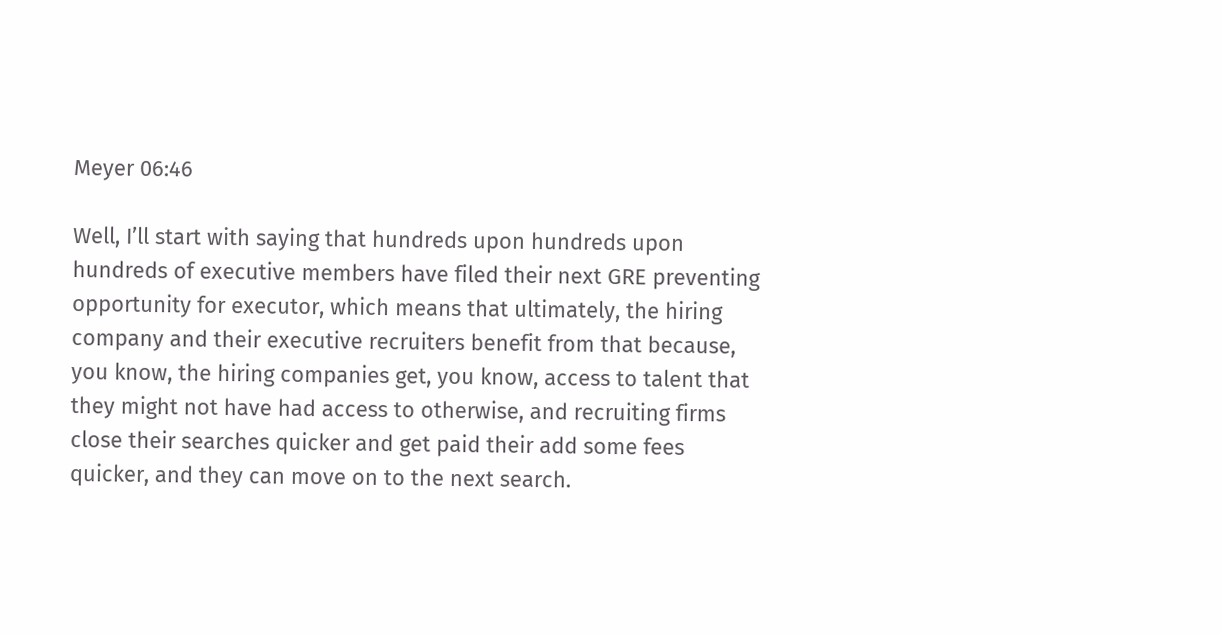Meyer 06:46

Well, I’ll start with saying that hundreds upon hundreds upon hundreds of executive members have filed their next GRE preventing opportunity for executor, which means that ultimately, the hiring company and their executive recruiters benefit from that because, you know, the hiring companies get, you know, access to talent that they might not have had access to otherwise, and recruiting firms close their searches quicker and get paid their add some fees quicker, and they can move on to the next search.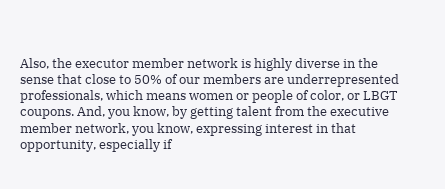Also, the executor member network is highly diverse in the sense that close to 50% of our members are underrepresented professionals, which means women or people of color, or LBGT coupons. And, you know, by getting talent from the executive member network, you know, expressing interest in that opportunity, especially if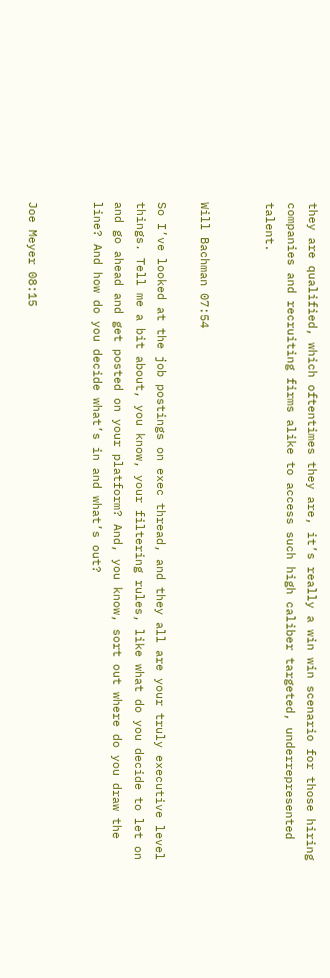they are qualified, which oftentimes they are, it’s really a win win scenario for those hiring companies and recruiting firms alike to access such high caliber targeted, underrepresented talent.


Will Bachman 07:54

So I’ve looked at the job postings on exec thread, and they all are your truly executive level things. Tell me a bit about, you know, your filtering rules, like what do you decide to let on and go ahead and get posted on your platform? And, you know, sort out where do you draw the line? And how do you decide what’s in and what’s out?


Joe Meyer 08:15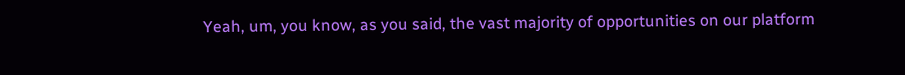Yeah, um, you know, as you said, the vast majority of opportunities on our platform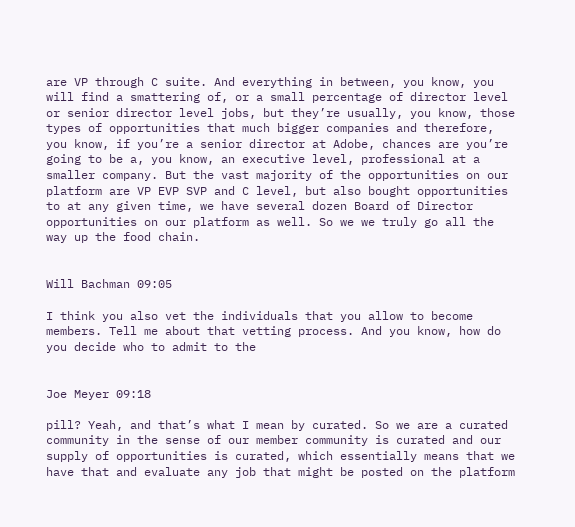are VP through C suite. And everything in between, you know, you will find a smattering of, or a small percentage of director level or senior director level jobs, but they’re usually, you know, those types of opportunities that much bigger companies and therefore, you know, if you’re a senior director at Adobe, chances are you’re going to be a, you know, an executive level, professional at a smaller company. But the vast majority of the opportunities on our platform are VP EVP SVP and C level, but also bought opportunities to at any given time, we have several dozen Board of Director opportunities on our platform as well. So we we truly go all the way up the food chain.


Will Bachman 09:05

I think you also vet the individuals that you allow to become members. Tell me about that vetting process. And you know, how do you decide who to admit to the


Joe Meyer 09:18

pill? Yeah, and that’s what I mean by curated. So we are a curated community in the sense of our member community is curated and our supply of opportunities is curated, which essentially means that we have that and evaluate any job that might be posted on the platform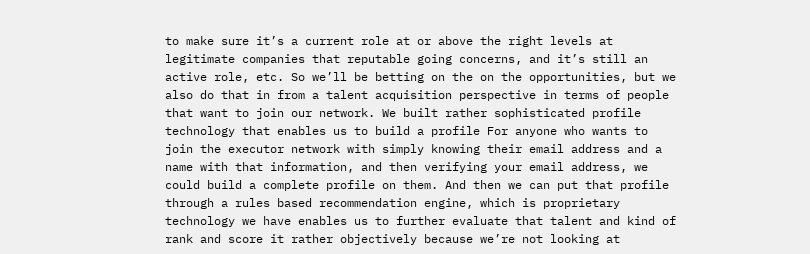to make sure it’s a current role at or above the right levels at legitimate companies that reputable going concerns, and it’s still an active role, etc. So we’ll be betting on the on the opportunities, but we also do that in from a talent acquisition perspective in terms of people that want to join our network. We built rather sophisticated profile technology that enables us to build a profile For anyone who wants to join the executor network with simply knowing their email address and a name with that information, and then verifying your email address, we could build a complete profile on them. And then we can put that profile through a rules based recommendation engine, which is proprietary technology we have enables us to further evaluate that talent and kind of rank and score it rather objectively because we’re not looking at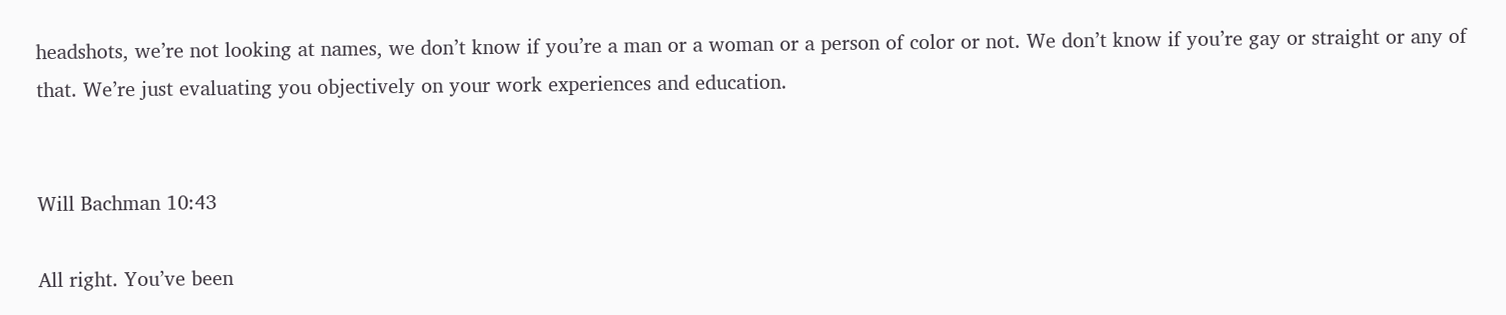headshots, we’re not looking at names, we don’t know if you’re a man or a woman or a person of color or not. We don’t know if you’re gay or straight or any of that. We’re just evaluating you objectively on your work experiences and education.


Will Bachman 10:43

All right. You’ve been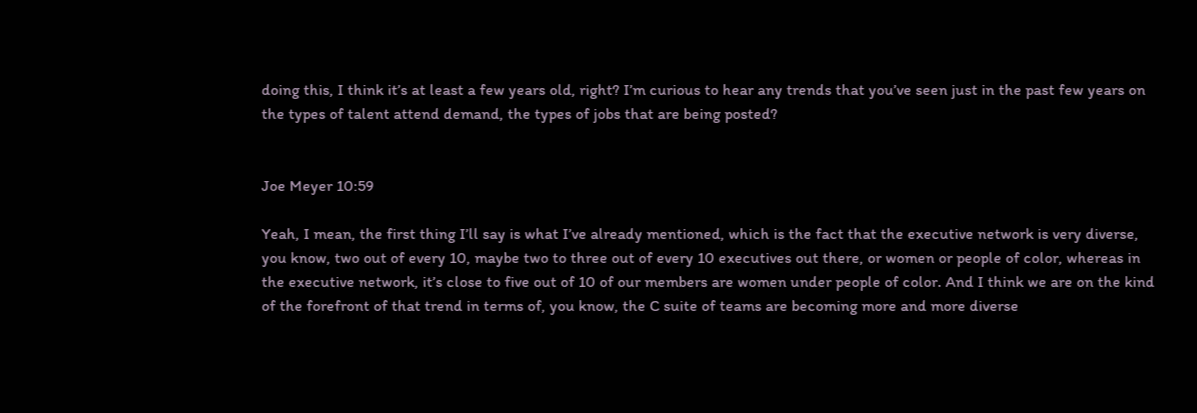doing this, I think it’s at least a few years old, right? I’m curious to hear any trends that you’ve seen just in the past few years on the types of talent attend demand, the types of jobs that are being posted?


Joe Meyer 10:59

Yeah, I mean, the first thing I’ll say is what I’ve already mentioned, which is the fact that the executive network is very diverse, you know, two out of every 10, maybe two to three out of every 10 executives out there, or women or people of color, whereas in the executive network, it’s close to five out of 10 of our members are women under people of color. And I think we are on the kind of the forefront of that trend in terms of, you know, the C suite of teams are becoming more and more diverse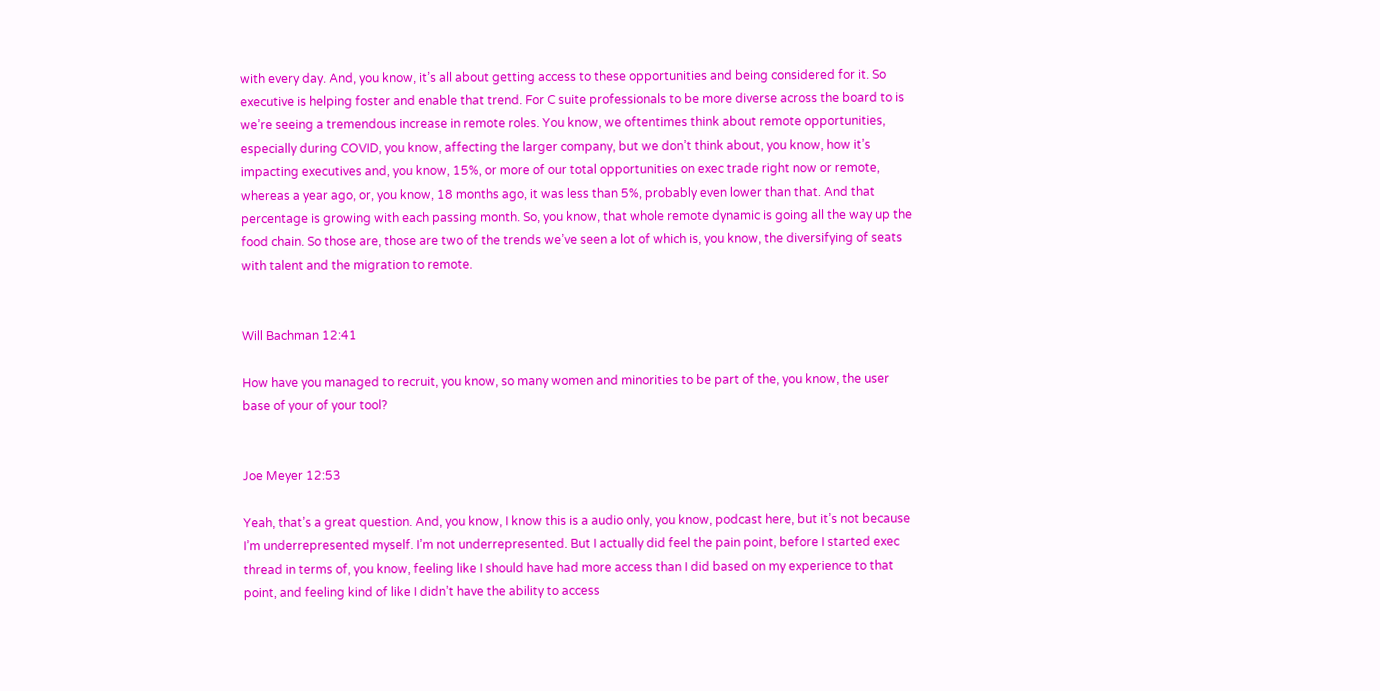with every day. And, you know, it’s all about getting access to these opportunities and being considered for it. So executive is helping foster and enable that trend. For C suite professionals to be more diverse across the board to is we’re seeing a tremendous increase in remote roles. You know, we oftentimes think about remote opportunities, especially during COVID, you know, affecting the larger company, but we don’t think about, you know, how it’s impacting executives and, you know, 15%, or more of our total opportunities on exec trade right now or remote, whereas a year ago, or, you know, 18 months ago, it was less than 5%, probably even lower than that. And that percentage is growing with each passing month. So, you know, that whole remote dynamic is going all the way up the food chain. So those are, those are two of the trends we’ve seen a lot of which is, you know, the diversifying of seats with talent and the migration to remote.


Will Bachman 12:41

How have you managed to recruit, you know, so many women and minorities to be part of the, you know, the user base of your of your tool?


Joe Meyer 12:53

Yeah, that’s a great question. And, you know, I know this is a audio only, you know, podcast here, but it’s not because I’m underrepresented myself. I’m not underrepresented. But I actually did feel the pain point, before I started exec thread in terms of, you know, feeling like I should have had more access than I did based on my experience to that point, and feeling kind of like I didn’t have the ability to access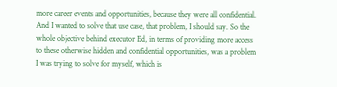more career events and opportunities, because they were all confidential. And I wanted to solve that use case, that problem, I should say. So the whole objective behind executor Ed, in terms of providing more access to these otherwise hidden and confidential opportunities, was a problem I was trying to solve for myself, which is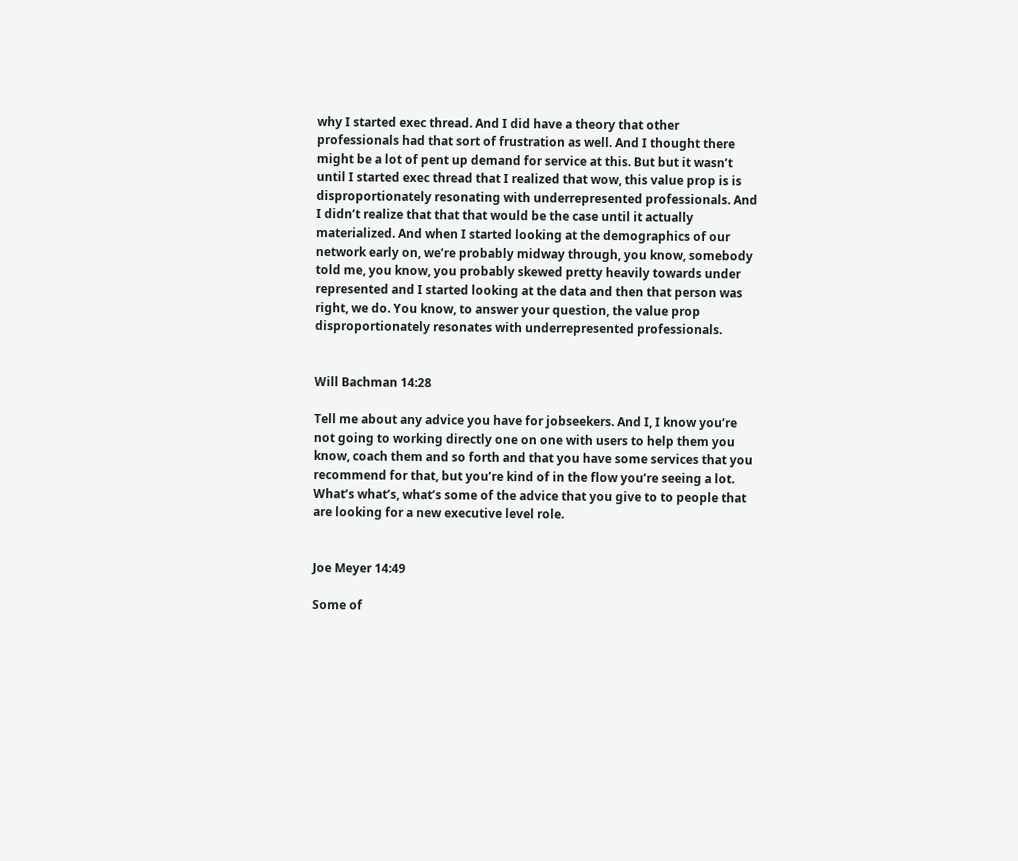why I started exec thread. And I did have a theory that other professionals had that sort of frustration as well. And I thought there might be a lot of pent up demand for service at this. But but it wasn’t until I started exec thread that I realized that wow, this value prop is is disproportionately resonating with underrepresented professionals. And I didn’t realize that that that would be the case until it actually materialized. And when I started looking at the demographics of our network early on, we’re probably midway through, you know, somebody told me, you know, you probably skewed pretty heavily towards under represented and I started looking at the data and then that person was right, we do. You know, to answer your question, the value prop disproportionately resonates with underrepresented professionals.


Will Bachman 14:28

Tell me about any advice you have for jobseekers. And I, I know you’re not going to working directly one on one with users to help them you know, coach them and so forth and that you have some services that you recommend for that, but you’re kind of in the flow you’re seeing a lot. What’s what’s, what’s some of the advice that you give to to people that are looking for a new executive level role.


Joe Meyer 14:49

Some of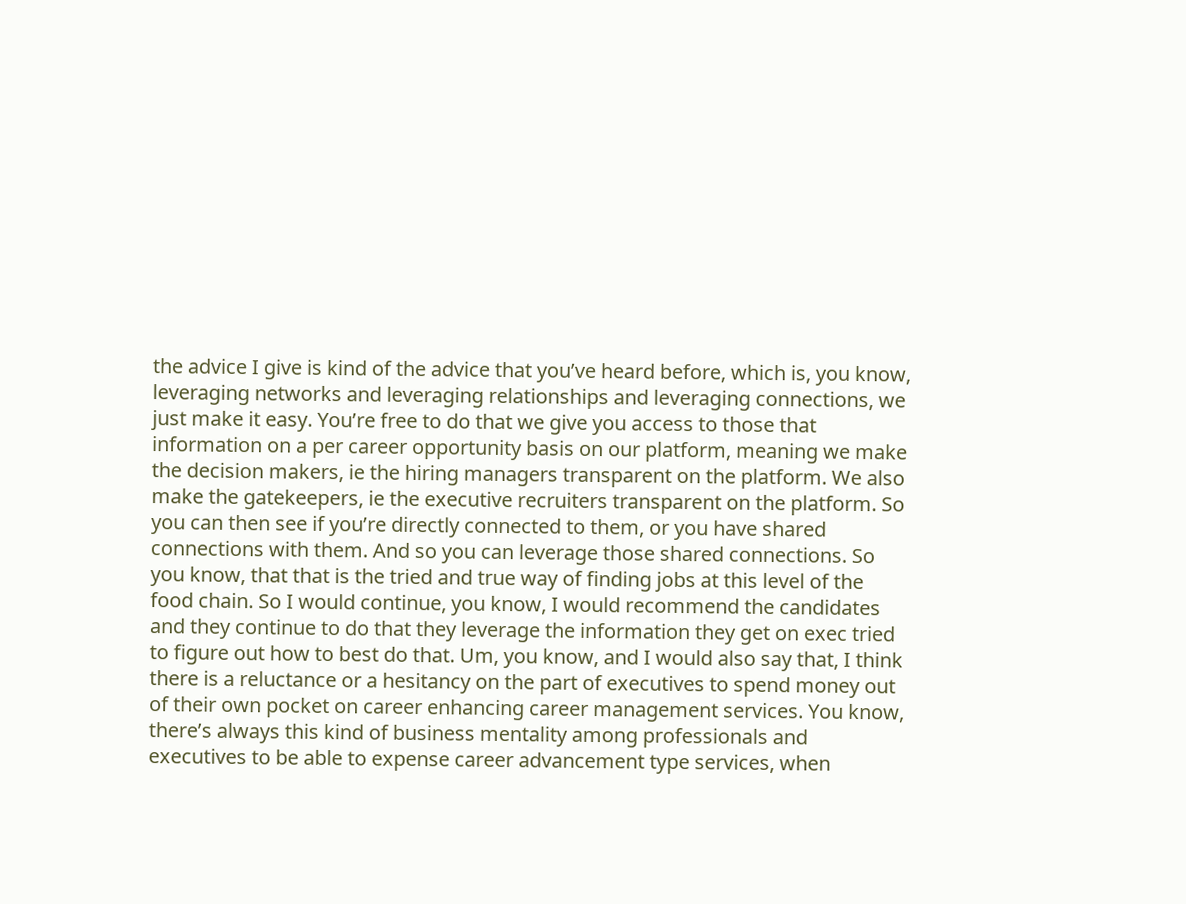the advice I give is kind of the advice that you’ve heard before, which is, you know, leveraging networks and leveraging relationships and leveraging connections, we just make it easy. You’re free to do that we give you access to those that information on a per career opportunity basis on our platform, meaning we make the decision makers, ie the hiring managers transparent on the platform. We also make the gatekeepers, ie the executive recruiters transparent on the platform. So you can then see if you’re directly connected to them, or you have shared connections with them. And so you can leverage those shared connections. So you know, that that is the tried and true way of finding jobs at this level of the food chain. So I would continue, you know, I would recommend the candidates and they continue to do that they leverage the information they get on exec tried to figure out how to best do that. Um, you know, and I would also say that, I think there is a reluctance or a hesitancy on the part of executives to spend money out of their own pocket on career enhancing career management services. You know, there’s always this kind of business mentality among professionals and executives to be able to expense career advancement type services, when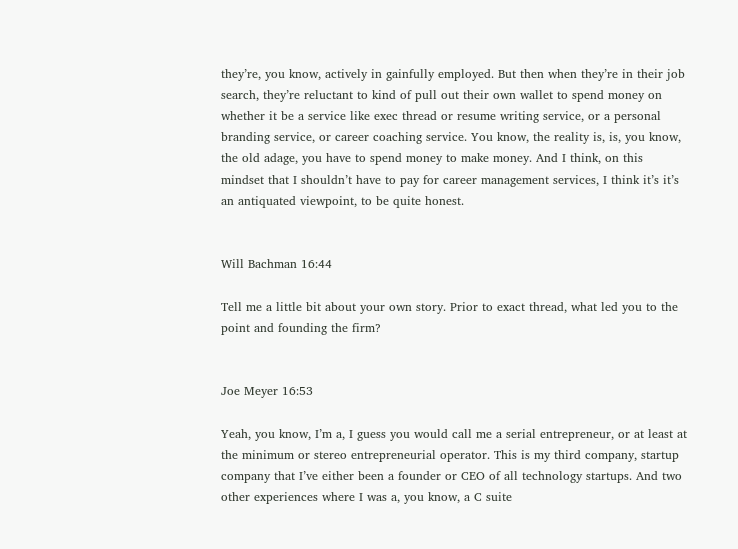they’re, you know, actively in gainfully employed. But then when they’re in their job search, they’re reluctant to kind of pull out their own wallet to spend money on whether it be a service like exec thread or resume writing service, or a personal branding service, or career coaching service. You know, the reality is, is, you know, the old adage, you have to spend money to make money. And I think, on this mindset that I shouldn’t have to pay for career management services, I think it’s it’s an antiquated viewpoint, to be quite honest.


Will Bachman 16:44

Tell me a little bit about your own story. Prior to exact thread, what led you to the point and founding the firm?


Joe Meyer 16:53

Yeah, you know, I’m a, I guess you would call me a serial entrepreneur, or at least at the minimum or stereo entrepreneurial operator. This is my third company, startup company that I’ve either been a founder or CEO of all technology startups. And two other experiences where I was a, you know, a C suite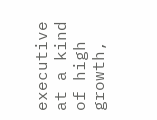executive at a kind of high growth,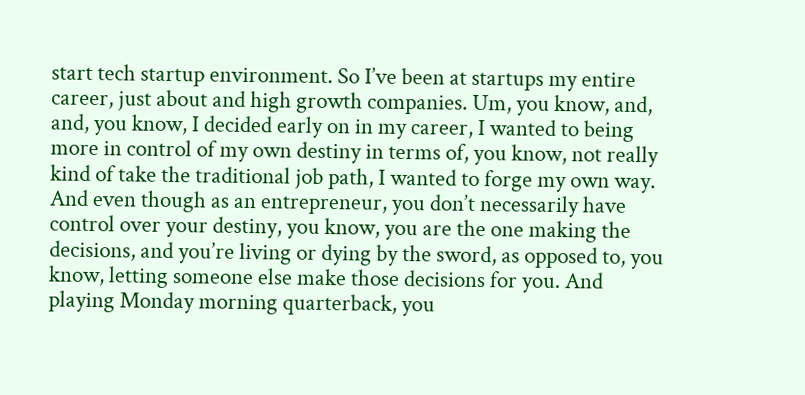start tech startup environment. So I’ve been at startups my entire career, just about and high growth companies. Um, you know, and, and, you know, I decided early on in my career, I wanted to being more in control of my own destiny in terms of, you know, not really kind of take the traditional job path, I wanted to forge my own way. And even though as an entrepreneur, you don’t necessarily have control over your destiny, you know, you are the one making the decisions, and you’re living or dying by the sword, as opposed to, you know, letting someone else make those decisions for you. And playing Monday morning quarterback, you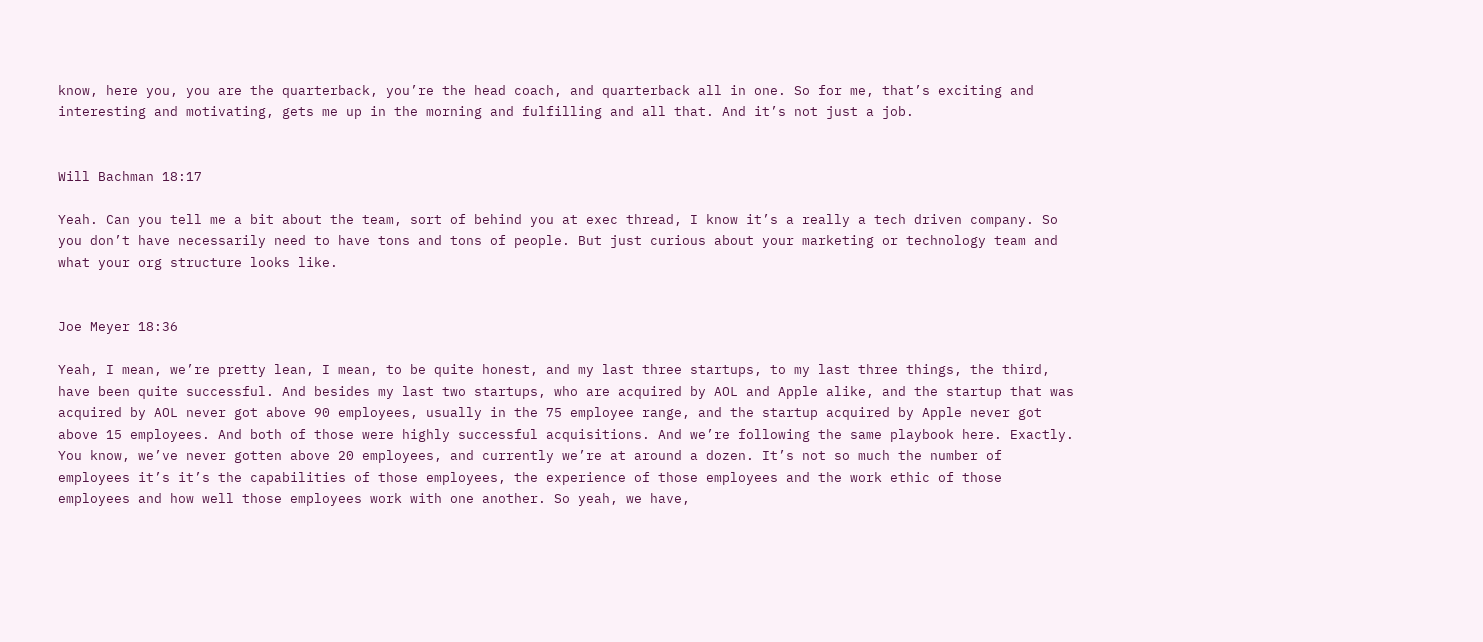know, here you, you are the quarterback, you’re the head coach, and quarterback all in one. So for me, that’s exciting and interesting and motivating, gets me up in the morning and fulfilling and all that. And it’s not just a job.


Will Bachman 18:17

Yeah. Can you tell me a bit about the team, sort of behind you at exec thread, I know it’s a really a tech driven company. So you don’t have necessarily need to have tons and tons of people. But just curious about your marketing or technology team and what your org structure looks like.


Joe Meyer 18:36

Yeah, I mean, we’re pretty lean, I mean, to be quite honest, and my last three startups, to my last three things, the third, have been quite successful. And besides my last two startups, who are acquired by AOL and Apple alike, and the startup that was acquired by AOL never got above 90 employees, usually in the 75 employee range, and the startup acquired by Apple never got above 15 employees. And both of those were highly successful acquisitions. And we’re following the same playbook here. Exactly. You know, we’ve never gotten above 20 employees, and currently we’re at around a dozen. It’s not so much the number of employees it’s it’s the capabilities of those employees, the experience of those employees and the work ethic of those employees and how well those employees work with one another. So yeah, we have,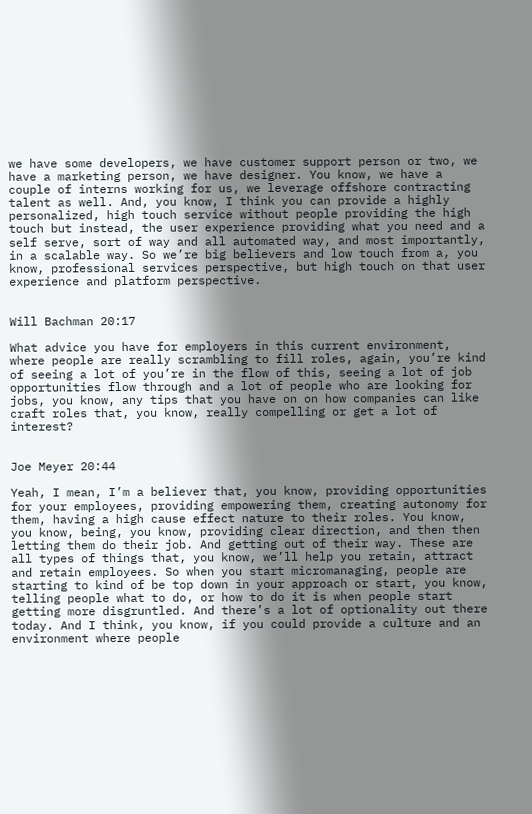we have some developers, we have customer support person or two, we have a marketing person, we have designer. You know, we have a couple of interns working for us, we leverage offshore contracting talent as well. And, you know, I think you can provide a highly personalized, high touch service without people providing the high touch but instead, the user experience providing what you need and a self serve, sort of way and all automated way, and most importantly, in a scalable way. So we’re big believers and low touch from a, you know, professional services perspective, but high touch on that user experience and platform perspective.


Will Bachman 20:17

What advice you have for employers in this current environment, where people are really scrambling to fill roles, again, you’re kind of seeing a lot of you’re in the flow of this, seeing a lot of job opportunities flow through and a lot of people who are looking for jobs, you know, any tips that you have on on how companies can like craft roles that, you know, really compelling or get a lot of interest?


Joe Meyer 20:44

Yeah, I mean, I’m a believer that, you know, providing opportunities for your employees, providing empowering them, creating autonomy for them, having a high cause effect nature to their roles. You know, you know, being, you know, providing clear direction, and then then letting them do their job. And getting out of their way. These are all types of things that, you know, we’ll help you retain, attract and retain employees. So when you start micromanaging, people are starting to kind of be top down in your approach or start, you know, telling people what to do, or how to do it is when people start getting more disgruntled. And there’s a lot of optionality out there today. And I think, you know, if you could provide a culture and an environment where people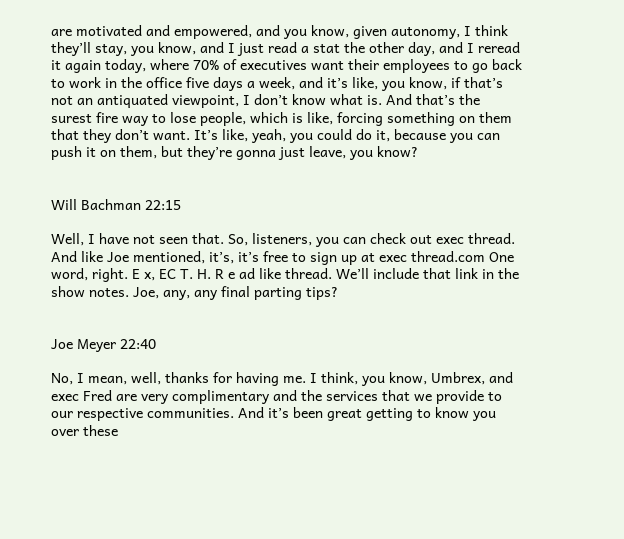are motivated and empowered, and you know, given autonomy, I think they’ll stay, you know, and I just read a stat the other day, and I reread it again today, where 70% of executives want their employees to go back to work in the office five days a week, and it’s like, you know, if that’s not an antiquated viewpoint, I don’t know what is. And that’s the surest fire way to lose people, which is like, forcing something on them that they don’t want. It’s like, yeah, you could do it, because you can push it on them, but they’re gonna just leave, you know?


Will Bachman 22:15

Well, I have not seen that. So, listeners, you can check out exec thread. And like Joe mentioned, it’s, it’s free to sign up at exec thread.com One word, right. E x, EC T. H. R e ad like thread. We’ll include that link in the show notes. Joe, any, any final parting tips?


Joe Meyer 22:40

No, I mean, well, thanks for having me. I think, you know, Umbrex, and exec Fred are very complimentary and the services that we provide to our respective communities. And it’s been great getting to know you over these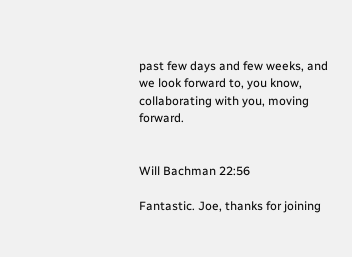past few days and few weeks, and we look forward to, you know, collaborating with you, moving forward.


Will Bachman 22:56

Fantastic. Joe, thanks for joining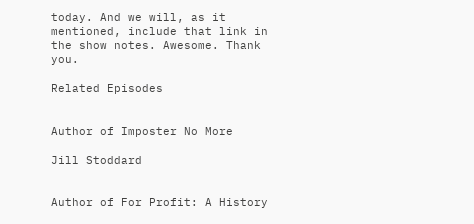today. And we will, as it mentioned, include that link in the show notes. Awesome. Thank you.

Related Episodes


Author of Imposter No More

Jill Stoddard


Author of For Profit: A History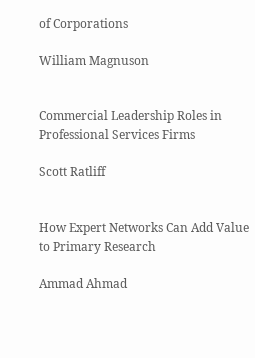of Corporations

William Magnuson


Commercial Leadership Roles in Professional Services Firms

Scott Ratliff


How Expert Networks Can Add Value to Primary Research

Ammad Ahmad